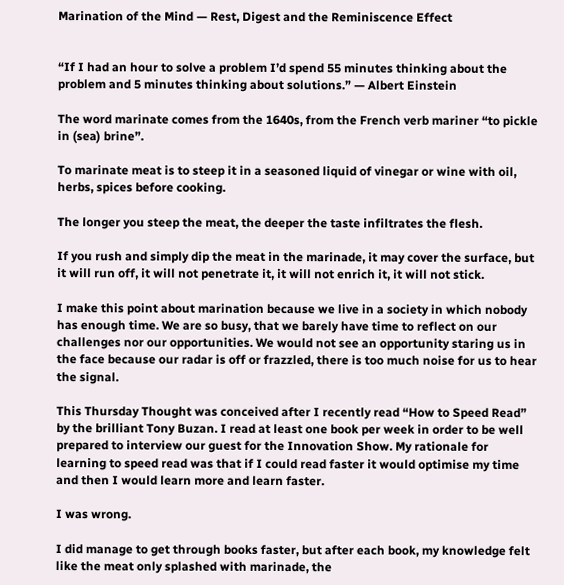Marination of the Mind — Rest, Digest and the Reminiscence Effect


“If I had an hour to solve a problem I’d spend 55 minutes thinking about the problem and 5 minutes thinking about solutions.” — Albert Einstein

The word marinate comes from the 1640s, from the French verb mariner “to pickle in (sea) brine”.

To marinate meat is to steep it in a seasoned liquid of vinegar or wine with oil, herbs, spices before cooking.

The longer you steep the meat, the deeper the taste infiltrates the flesh.

If you rush and simply dip the meat in the marinade, it may cover the surface, but it will run off, it will not penetrate it, it will not enrich it, it will not stick.

I make this point about marination because we live in a society in which nobody has enough time. We are so busy, that we barely have time to reflect on our challenges nor our opportunities. We would not see an opportunity staring us in the face because our radar is off or frazzled, there is too much noise for us to hear the signal.

This Thursday Thought was conceived after I recently read “How to Speed Read” by the brilliant Tony Buzan. I read at least one book per week in order to be well prepared to interview our guest for the Innovation Show. My rationale for learning to speed read was that if I could read faster it would optimise my time and then I would learn more and learn faster.

I was wrong.

I did manage to get through books faster, but after each book, my knowledge felt like the meat only splashed with marinade, the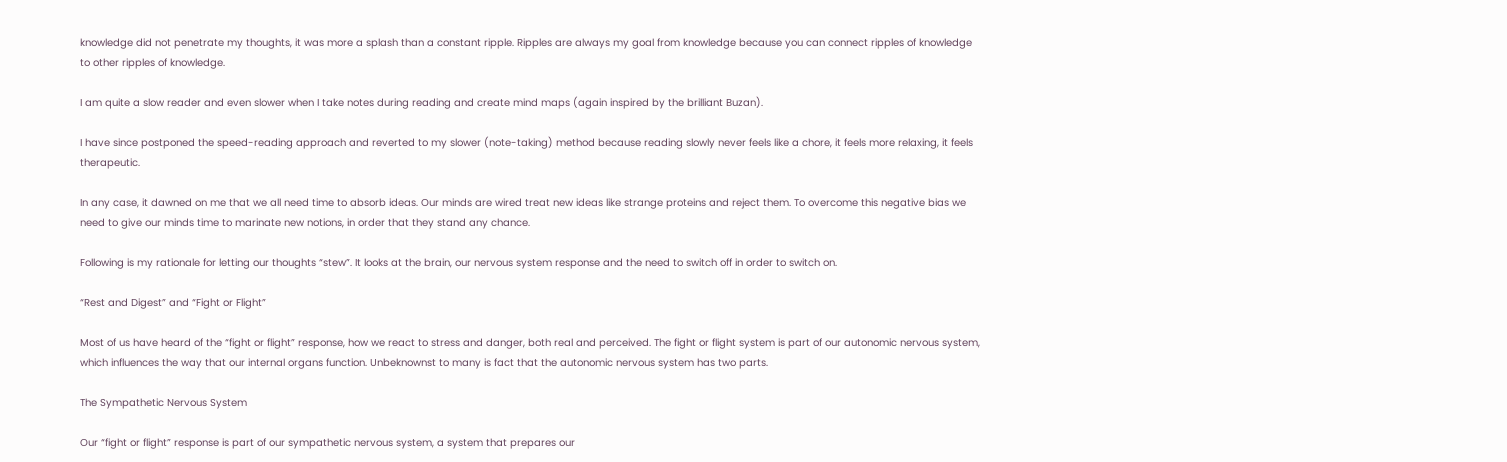knowledge did not penetrate my thoughts, it was more a splash than a constant ripple. Ripples are always my goal from knowledge because you can connect ripples of knowledge to other ripples of knowledge.

I am quite a slow reader and even slower when I take notes during reading and create mind maps (again inspired by the brilliant Buzan).

I have since postponed the speed-reading approach and reverted to my slower (note-taking) method because reading slowly never feels like a chore, it feels more relaxing, it feels therapeutic.

In any case, it dawned on me that we all need time to absorb ideas. Our minds are wired treat new ideas like strange proteins and reject them. To overcome this negative bias we need to give our minds time to marinate new notions, in order that they stand any chance.

Following is my rationale for letting our thoughts “stew”. It looks at the brain, our nervous system response and the need to switch off in order to switch on.

“Rest and Digest” and “Fight or Flight”

Most of us have heard of the “fight or flight” response, how we react to stress and danger, both real and perceived. The fight or flight system is part of our autonomic nervous system, which influences the way that our internal organs function. Unbeknownst to many is fact that the autonomic nervous system has two parts.

The Sympathetic Nervous System

Our “fight or flight” response is part of our sympathetic nervous system, a system that prepares our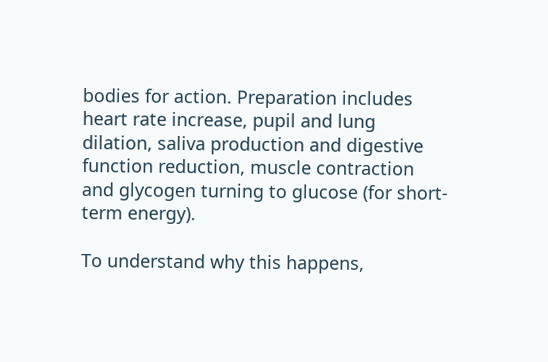bodies for action. Preparation includes heart rate increase, pupil and lung dilation, saliva production and digestive function reduction, muscle contraction and glycogen turning to glucose (for short-term energy).

To understand why this happens,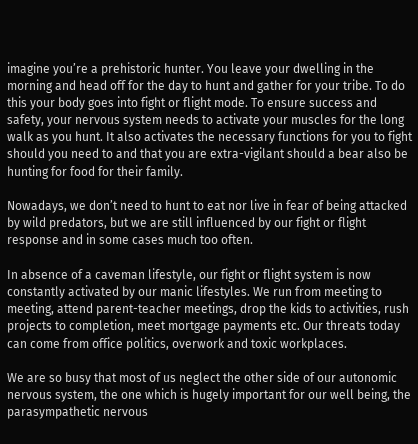imagine you’re a prehistoric hunter. You leave your dwelling in the morning and head off for the day to hunt and gather for your tribe. To do this your body goes into fight or flight mode. To ensure success and safety, your nervous system needs to activate your muscles for the long walk as you hunt. It also activates the necessary functions for you to fight should you need to and that you are extra-vigilant should a bear also be hunting for food for their family.

Nowadays, we don’t need to hunt to eat nor live in fear of being attacked by wild predators, but we are still influenced by our fight or flight response and in some cases much too often.

In absence of a caveman lifestyle, our fight or flight system is now constantly activated by our manic lifestyles. We run from meeting to meeting, attend parent-teacher meetings, drop the kids to activities, rush projects to completion, meet mortgage payments etc. Our threats today can come from office politics, overwork and toxic workplaces.

We are so busy that most of us neglect the other side of our autonomic nervous system, the one which is hugely important for our well being, the parasympathetic nervous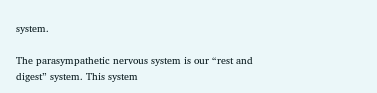system.

The parasympathetic nervous system is our “rest and digest” system. This system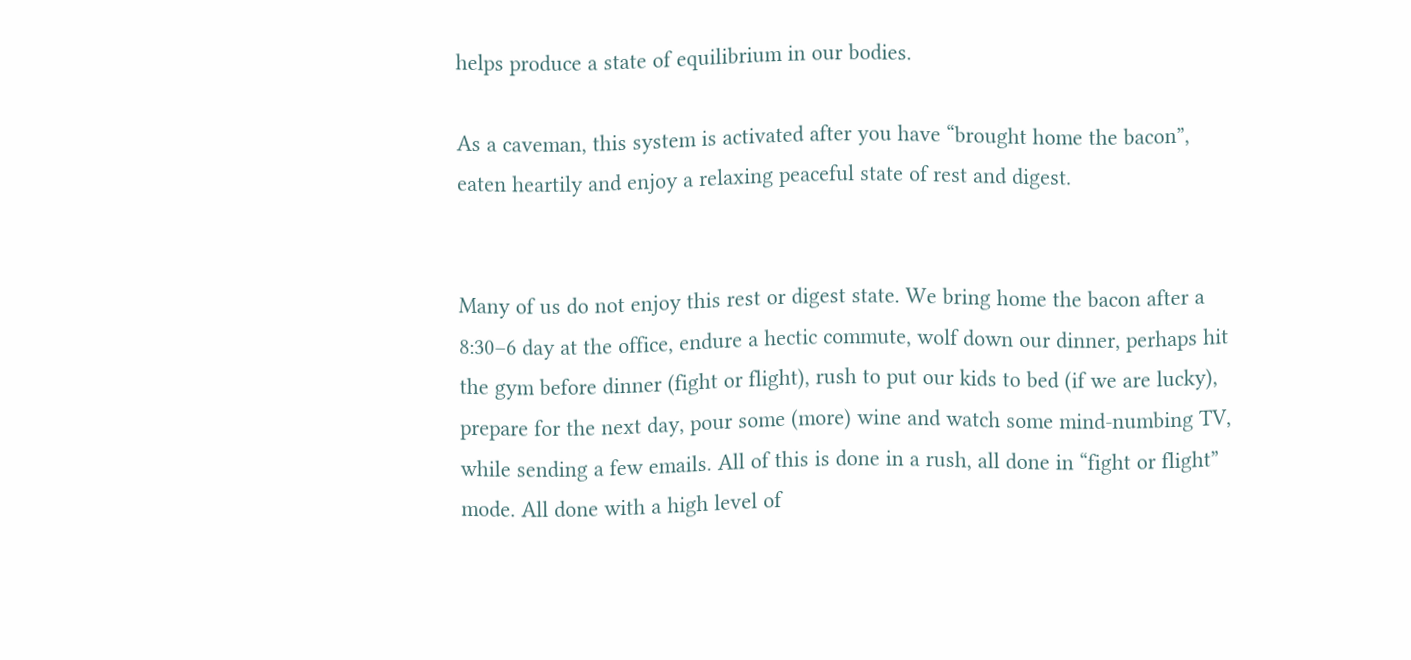helps produce a state of equilibrium in our bodies.

As a caveman, this system is activated after you have “brought home the bacon”, eaten heartily and enjoy a relaxing peaceful state of rest and digest.


Many of us do not enjoy this rest or digest state. We bring home the bacon after a 8:30–6 day at the office, endure a hectic commute, wolf down our dinner, perhaps hit the gym before dinner (fight or flight), rush to put our kids to bed (if we are lucky), prepare for the next day, pour some (more) wine and watch some mind-numbing TV, while sending a few emails. All of this is done in a rush, all done in “fight or flight” mode. All done with a high level of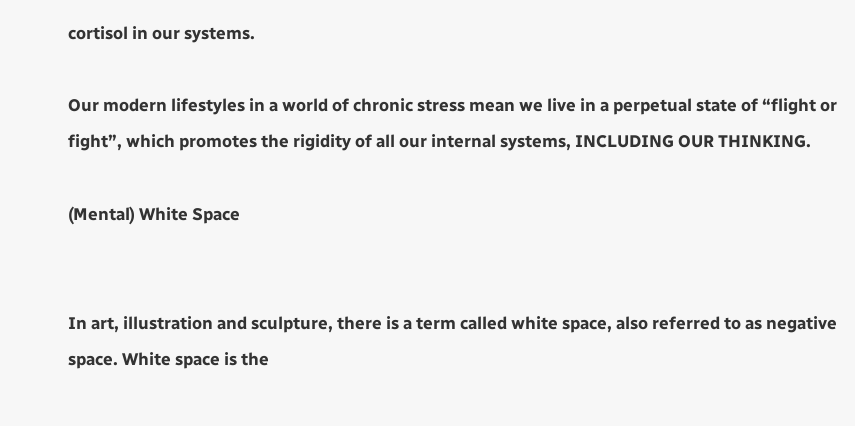cortisol in our systems.

Our modern lifestyles in a world of chronic stress mean we live in a perpetual state of “flight or fight”, which promotes the rigidity of all our internal systems, INCLUDING OUR THINKING.

(Mental) White Space


In art, illustration and sculpture, there is a term called white space, also referred to as negative space. White space is the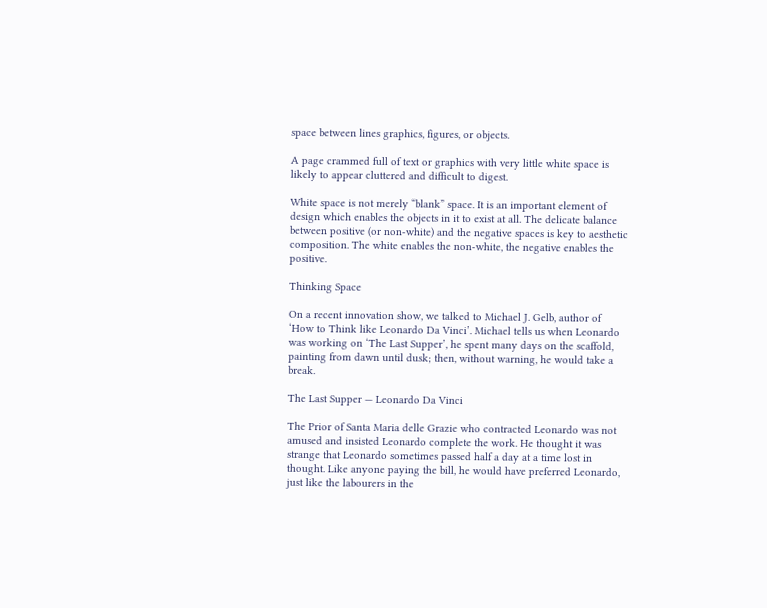space between lines graphics, figures, or objects.

A page crammed full of text or graphics with very little white space is likely to appear cluttered and difficult to digest.

White space is not merely “blank” space. It is an important element of design which enables the objects in it to exist at all. The delicate balance between positive (or non-white) and the negative spaces is key to aesthetic composition. The white enables the non-white, the negative enables the positive.

Thinking Space

On a recent innovation show, we talked to Michael J. Gelb, author of ‘How to Think like Leonardo Da Vinci’. Michael tells us when Leonardo was working on ‘The Last Supper’, he spent many days on the scaffold, painting from dawn until dusk; then, without warning, he would take a break.

The Last Supper — Leonardo Da Vinci

The Prior of Santa Maria delle Grazie who contracted Leonardo was not amused and insisted Leonardo complete the work. He thought it was strange that Leonardo sometimes passed half a day at a time lost in thought. Like anyone paying the bill, he would have preferred Leonardo, just like the labourers in the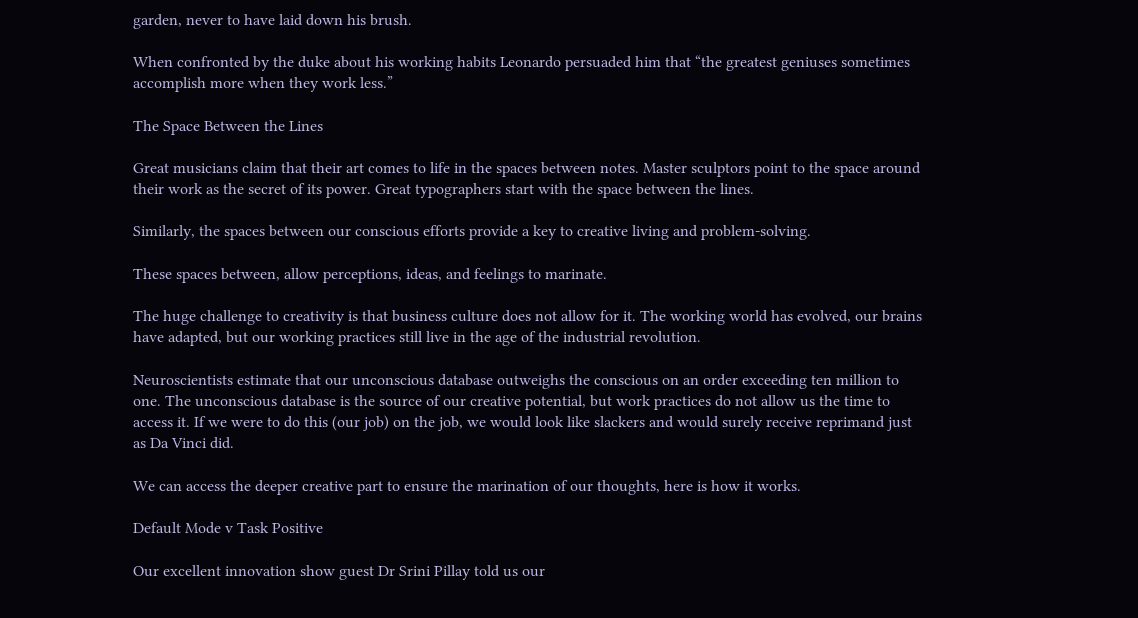garden, never to have laid down his brush.

When confronted by the duke about his working habits Leonardo persuaded him that “the greatest geniuses sometimes accomplish more when they work less.”

The Space Between the Lines

Great musicians claim that their art comes to life in the spaces between notes. Master sculptors point to the space around their work as the secret of its power. Great typographers start with the space between the lines.

Similarly, the spaces between our conscious efforts provide a key to creative living and problem-solving.

These spaces between, allow perceptions, ideas, and feelings to marinate.

The huge challenge to creativity is that business culture does not allow for it. The working world has evolved, our brains have adapted, but our working practices still live in the age of the industrial revolution.

Neuroscientists estimate that our unconscious database outweighs the conscious on an order exceeding ten million to one. The unconscious database is the source of our creative potential, but work practices do not allow us the time to access it. If we were to do this (our job) on the job, we would look like slackers and would surely receive reprimand just as Da Vinci did.

We can access the deeper creative part to ensure the marination of our thoughts, here is how it works.

Default Mode v Task Positive

Our excellent innovation show guest Dr Srini Pillay told us our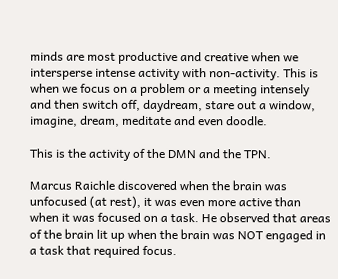minds are most productive and creative when we intersperse intense activity with non-activity. This is when we focus on a problem or a meeting intensely and then switch off, daydream, stare out a window, imagine, dream, meditate and even doodle.

This is the activity of the DMN and the TPN.

Marcus Raichle discovered when the brain was unfocused (at rest), it was even more active than when it was focused on a task. He observed that areas of the brain lit up when the brain was NOT engaged in a task that required focus.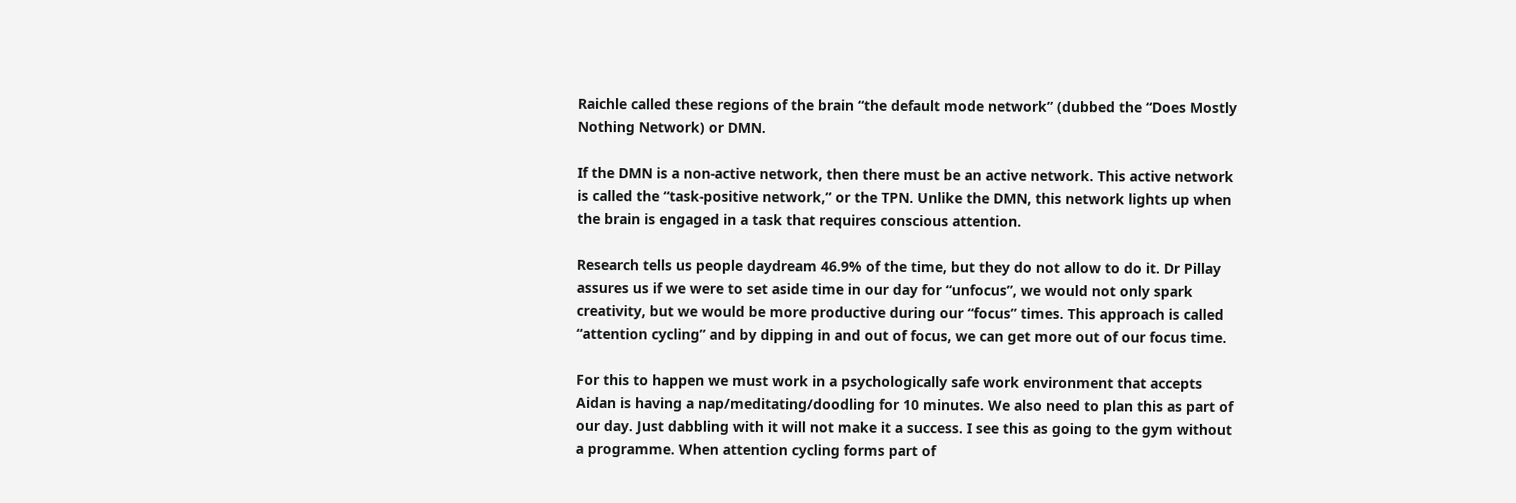Raichle called these regions of the brain “the default mode network” (dubbed the “Does Mostly Nothing Network) or DMN.

If the DMN is a non-active network, then there must be an active network. This active network is called the “task-positive network,” or the TPN. Unlike the DMN, this network lights up when the brain is engaged in a task that requires conscious attention.

Research tells us people daydream 46.9% of the time, but they do not allow to do it. Dr Pillay assures us if we were to set aside time in our day for “unfocus”, we would not only spark creativity, but we would be more productive during our “focus” times. This approach is called “attention cycling” and by dipping in and out of focus, we can get more out of our focus time.

For this to happen we must work in a psychologically safe work environment that accepts Aidan is having a nap/meditating/doodling for 10 minutes. We also need to plan this as part of our day. Just dabbling with it will not make it a success. I see this as going to the gym without a programme. When attention cycling forms part of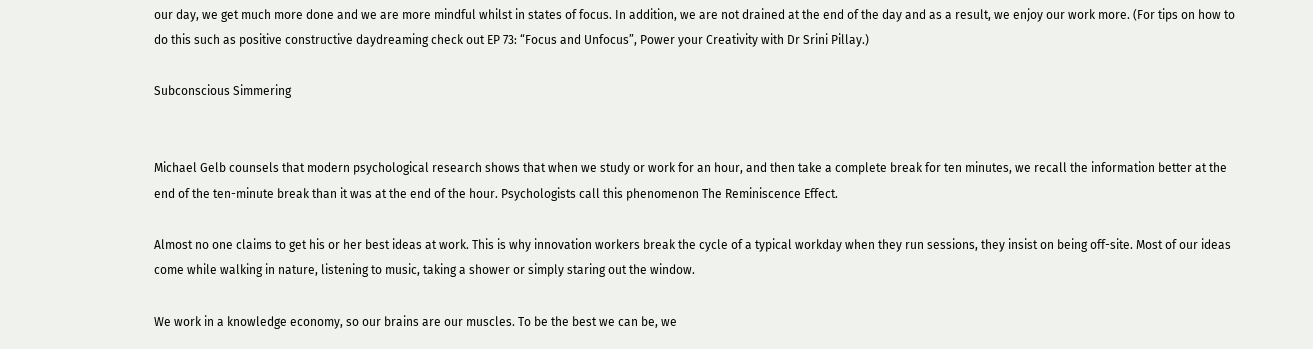our day, we get much more done and we are more mindful whilst in states of focus. In addition, we are not drained at the end of the day and as a result, we enjoy our work more. (For tips on how to do this such as positive constructive daydreaming check out EP 73: “Focus and Unfocus”, Power your Creativity with Dr Srini Pillay.)

Subconscious Simmering


Michael Gelb counsels that modern psychological research shows that when we study or work for an hour, and then take a complete break for ten minutes, we recall the information better at the end of the ten-minute break than it was at the end of the hour. Psychologists call this phenomenon The Reminiscence Effect.

Almost no one claims to get his or her best ideas at work. This is why innovation workers break the cycle of a typical workday when they run sessions, they insist on being off-site. Most of our ideas come while walking in nature, listening to music, taking a shower or simply staring out the window.

We work in a knowledge economy, so our brains are our muscles. To be the best we can be, we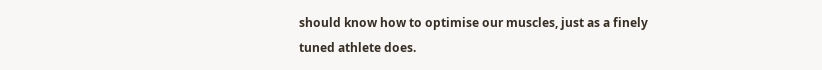should know how to optimise our muscles, just as a finely tuned athlete does.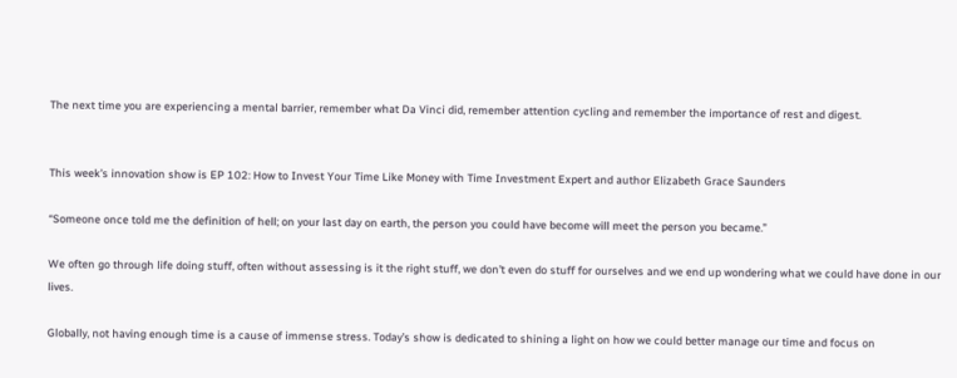The next time you are experiencing a mental barrier, remember what Da Vinci did, remember attention cycling and remember the importance of rest and digest.


This week’s innovation show is EP 102: How to Invest Your Time Like Money with Time Investment Expert and author Elizabeth Grace Saunders

“Someone once told me the definition of hell; on your last day on earth, the person you could have become will meet the person you became.”

We often go through life doing stuff, often without assessing is it the right stuff, we don’t even do stuff for ourselves and we end up wondering what we could have done in our lives.

Globally, not having enough time is a cause of immense stress. Today’s show is dedicated to shining a light on how we could better manage our time and focus on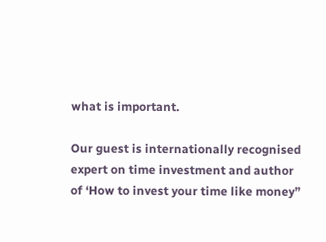what is important.

Our guest is internationally recognised expert on time investment and author of ‘How to invest your time like money”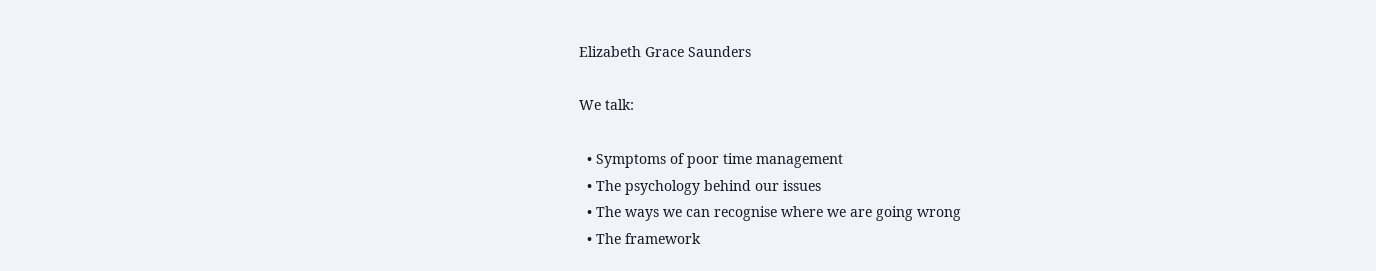Elizabeth Grace Saunders

We talk:

  • Symptoms of poor time management
  • The psychology behind our issues
  • The ways we can recognise where we are going wrong
  • The framework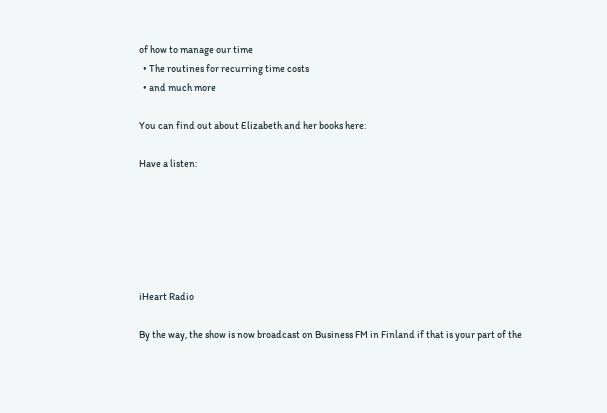of how to manage our time
  • The routines for recurring time costs
  • and much more

You can find out about Elizabeth and her books here:

Have a listen:






iHeart Radio

By the way, the show is now broadcast on Business FM in Finland if that is your part of the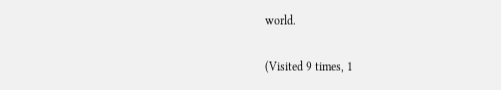world.

(Visited 9 times, 1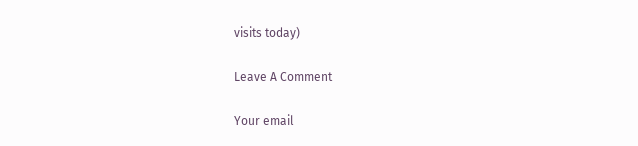visits today)

Leave A Comment

Your email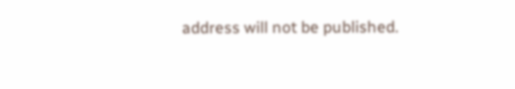address will not be published.